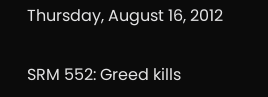Thursday, August 16, 2012

SRM 552: Greed kills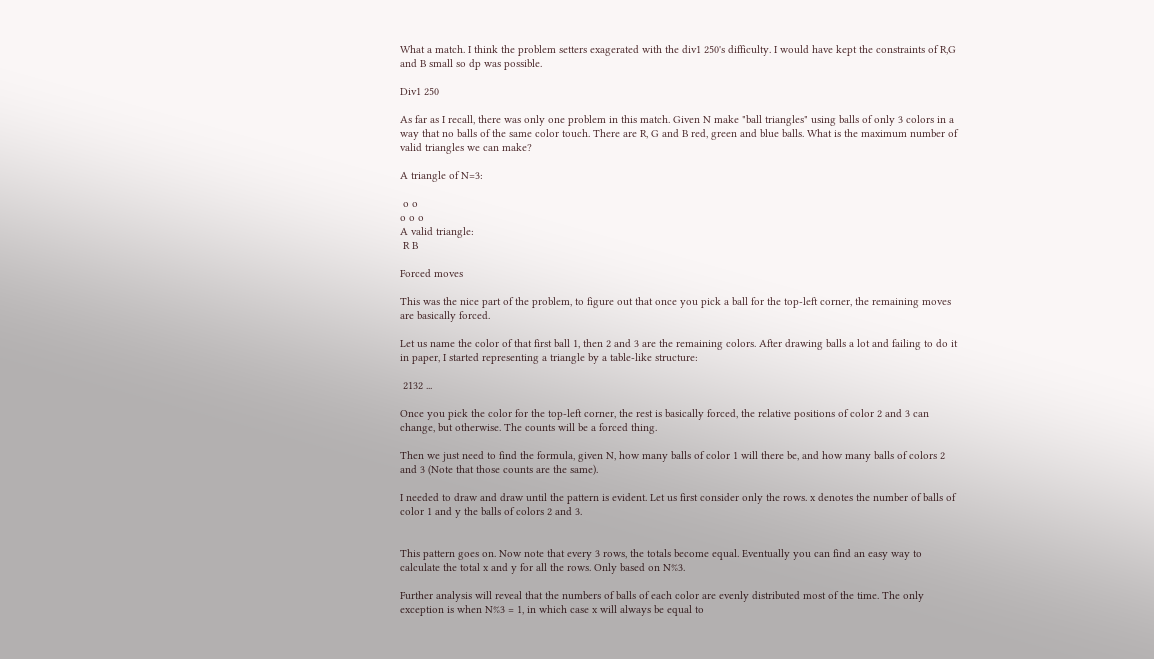What a match. I think the problem setters exagerated with the div1 250's difficulty. I would have kept the constraints of R,G and B small so dp was possible.

Div1 250

As far as I recall, there was only one problem in this match. Given N make "ball triangles" using balls of only 3 colors in a way that no balls of the same color touch. There are R, G and B red, green and blue balls. What is the maximum number of valid triangles we can make?

A triangle of N=3:

 o o
o o o
A valid triangle:
 R B

Forced moves

This was the nice part of the problem, to figure out that once you pick a ball for the top-left corner, the remaining moves are basically forced.

Let us name the color of that first ball 1, then 2 and 3 are the remaining colors. After drawing balls a lot and failing to do it in paper, I started representing a triangle by a table-like structure:

 2132 ...

Once you pick the color for the top-left corner, the rest is basically forced, the relative positions of color 2 and 3 can change, but otherwise. The counts will be a forced thing.

Then we just need to find the formula, given N, how many balls of color 1 will there be, and how many balls of colors 2 and 3 (Note that those counts are the same).

I needed to draw and draw until the pattern is evident. Let us first consider only the rows. x denotes the number of balls of color 1 and y the balls of colors 2 and 3.


This pattern goes on. Now note that every 3 rows, the totals become equal. Eventually you can find an easy way to calculate the total x and y for all the rows. Only based on N%3.

Further analysis will reveal that the numbers of balls of each color are evenly distributed most of the time. The only exception is when N%3 = 1, in which case x will always be equal to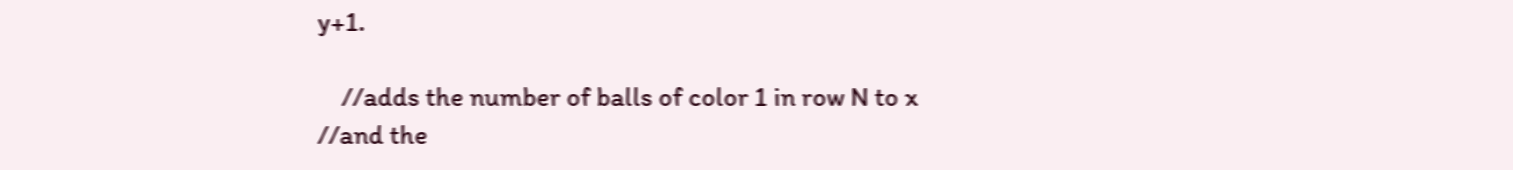y+1.

    //adds the number of balls of color 1 in row N to x
//and the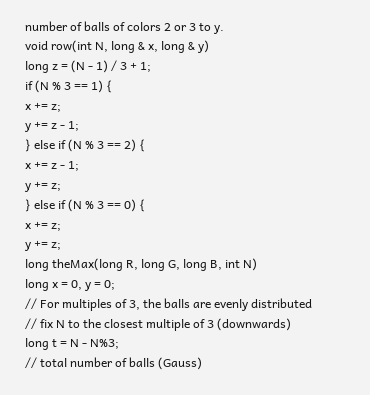number of balls of colors 2 or 3 to y.
void row(int N, long & x, long & y)
long z = (N - 1) / 3 + 1;
if (N % 3 == 1) {
x += z;
y += z - 1;
} else if (N % 3 == 2) {
x += z - 1;
y += z;
} else if (N % 3 == 0) {
x += z;
y += z;
long theMax(long R, long G, long B, int N)
long x = 0, y = 0;
// For multiples of 3, the balls are evenly distributed
// fix N to the closest multiple of 3 (downwards)
long t = N - N%3;
// total number of balls (Gauss)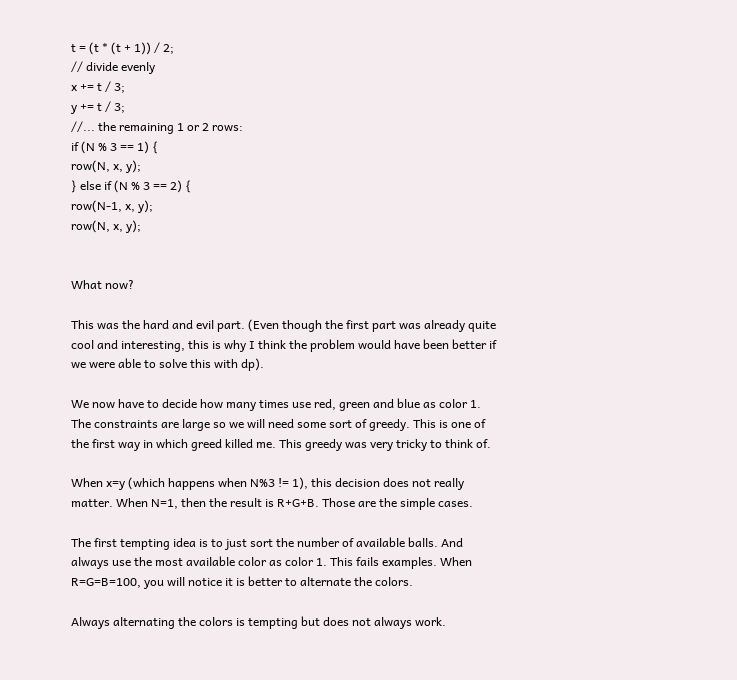t = (t * (t + 1)) / 2;
// divide evenly
x += t / 3;
y += t / 3;
//... the remaining 1 or 2 rows:
if (N % 3 == 1) {
row(N, x, y);
} else if (N % 3 == 2) {
row(N-1, x, y);
row(N, x, y);


What now?

This was the hard and evil part. (Even though the first part was already quite cool and interesting, this is why I think the problem would have been better if we were able to solve this with dp).

We now have to decide how many times use red, green and blue as color 1. The constraints are large so we will need some sort of greedy. This is one of the first way in which greed killed me. This greedy was very tricky to think of.

When x=y (which happens when N%3 != 1), this decision does not really matter. When N=1, then the result is R+G+B. Those are the simple cases.

The first tempting idea is to just sort the number of available balls. And always use the most available color as color 1. This fails examples. When R=G=B=100, you will notice it is better to alternate the colors.

Always alternating the colors is tempting but does not always work.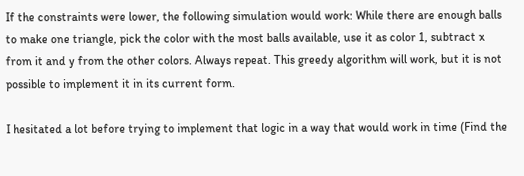If the constraints were lower, the following simulation would work: While there are enough balls to make one triangle, pick the color with the most balls available, use it as color 1, subtract x from it and y from the other colors. Always repeat. This greedy algorithm will work, but it is not possible to implement it in its current form.

I hesitated a lot before trying to implement that logic in a way that would work in time (Find the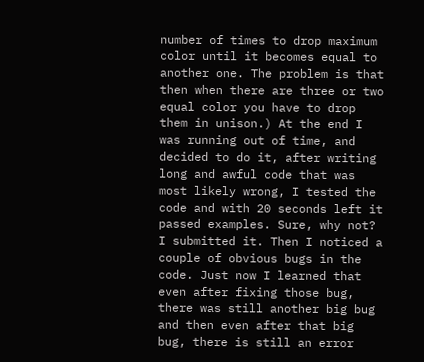number of times to drop maximum color until it becomes equal to another one. The problem is that then when there are three or two equal color you have to drop them in unison.) At the end I was running out of time, and decided to do it, after writing long and awful code that was most likely wrong, I tested the code and with 20 seconds left it passed examples. Sure, why not? I submitted it. Then I noticed a couple of obvious bugs in the code. Just now I learned that even after fixing those bug, there was still another big bug and then even after that big bug, there is still an error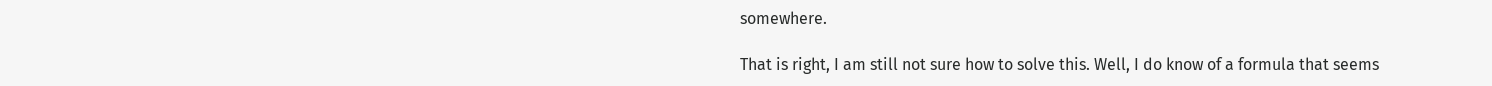somewhere.

That is right, I am still not sure how to solve this. Well, I do know of a formula that seems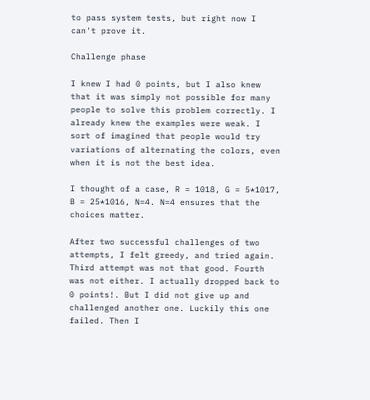to pass system tests, but right now I can't prove it.

Challenge phase

I knew I had 0 points, but I also knew that it was simply not possible for many people to solve this problem correctly. I already knew the examples were weak. I sort of imagined that people would try variations of alternating the colors, even when it is not the best idea.

I thought of a case, R = 1018, G = 5*1017, B = 25*1016, N=4. N=4 ensures that the choices matter.

After two successful challenges of two attempts, I felt greedy, and tried again. Third attempt was not that good. Fourth was not either. I actually dropped back to 0 points!. But I did not give up and challenged another one. Luckily this one failed. Then I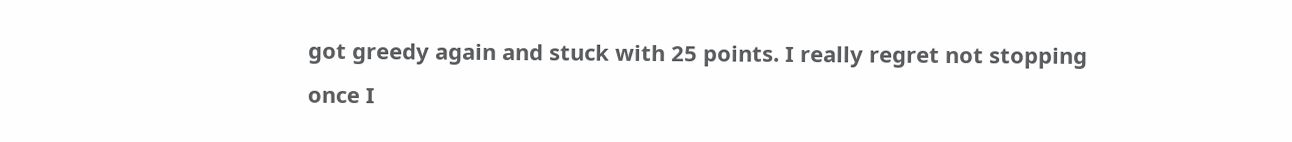got greedy again and stuck with 25 points. I really regret not stopping once I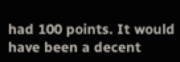had 100 points. It would have been a decent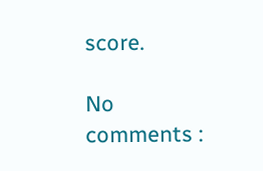score.

No comments :